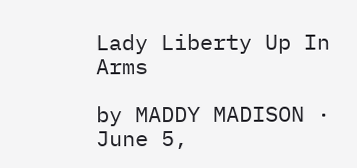Lady Liberty Up In Arms

by MADDY MADISON · June 5,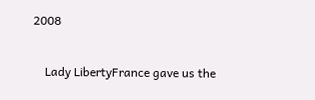2008

    Lady LibertyFrance gave us the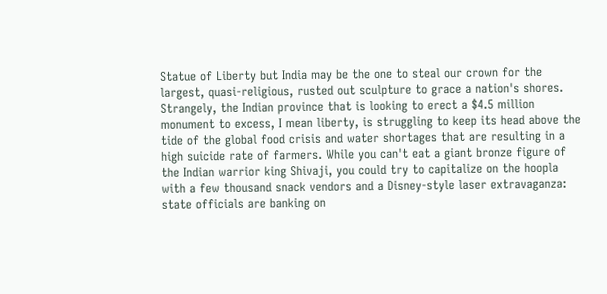Statue of Liberty but India may be the one to steal our crown for the largest, quasi-religious, rusted out sculpture to grace a nation's shores. Strangely, the Indian province that is looking to erect a $4.5 million monument to excess, I mean liberty, is struggling to keep its head above the tide of the global food crisis and water shortages that are resulting in a high suicide rate of farmers. While you can't eat a giant bronze figure of the Indian warrior king Shivaji, you could try to capitalize on the hoopla with a few thousand snack vendors and a Disney-style laser extravaganza: state officials are banking on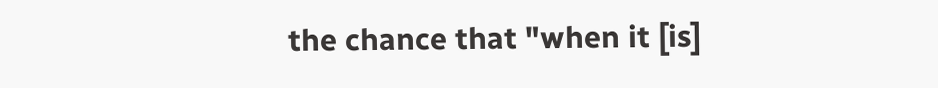the chance that "when it [is]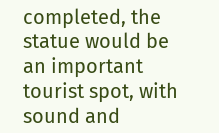completed, the statue would be an important tourist spot, with sound and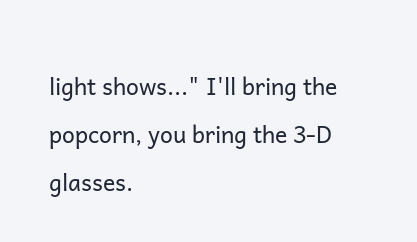light shows..." I'll bring the popcorn, you bring the 3-D glasses.